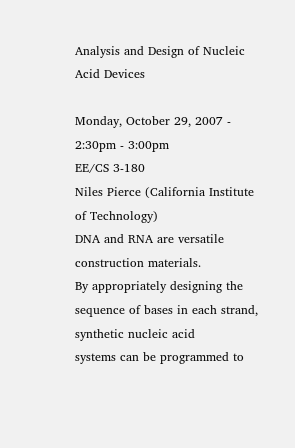Analysis and Design of Nucleic Acid Devices

Monday, October 29, 2007 - 2:30pm - 3:00pm
EE/CS 3-180
Niles Pierce (California Institute of Technology)
DNA and RNA are versatile construction materials.
By appropriately designing the sequence of bases in each strand, synthetic nucleic acid
systems can be programmed to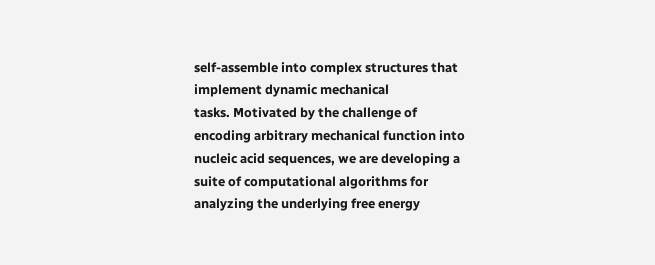self-assemble into complex structures that implement dynamic mechanical
tasks. Motivated by the challenge of encoding arbitrary mechanical function into
nucleic acid sequences, we are developing a suite of computational algorithms for
analyzing the underlying free energy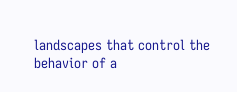landscapes that control the
behavior of a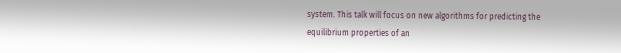system. This talk will focus on new algorithms for predicting the
equilibrium properties of an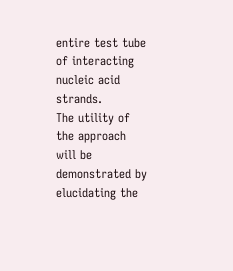entire test tube of interacting nucleic acid strands.
The utility of the approach will be demonstrated by elucidating the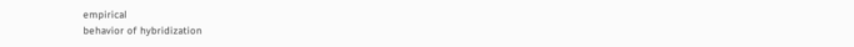empirical
behavior of hybridization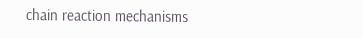chain reaction mechanisms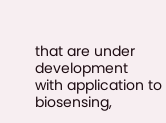that are under development
with application to biosensing,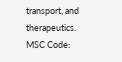transport, and therapeutics.
MSC Code: